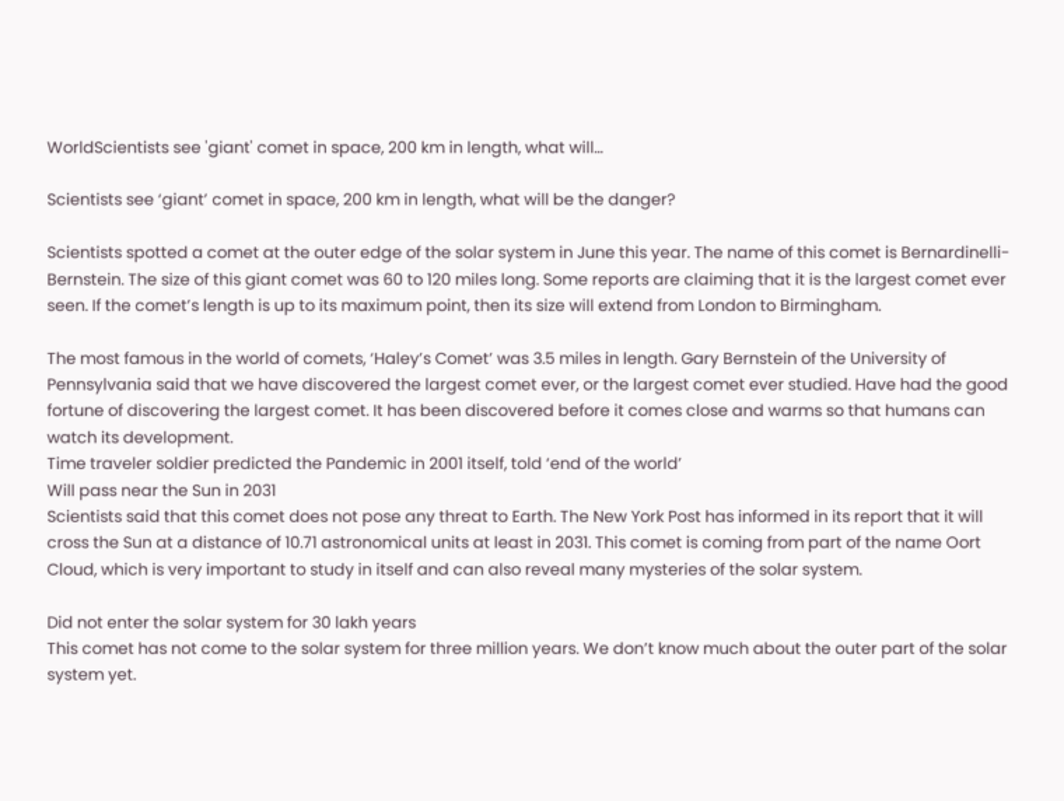WorldScientists see 'giant' comet in space, 200 km in length, what will...

Scientists see ‘giant’ comet in space, 200 km in length, what will be the danger?

Scientists spotted a comet at the outer edge of the solar system in June this year. The name of this comet is Bernardinelli-Bernstein. The size of this giant comet was 60 to 120 miles long. Some reports are claiming that it is the largest comet ever seen. If the comet’s length is up to its maximum point, then its size will extend from London to Birmingham.

The most famous in the world of comets, ‘Haley’s Comet’ was 3.5 miles in length. Gary Bernstein of the University of Pennsylvania said that we have discovered the largest comet ever, or the largest comet ever studied. Have had the good fortune of discovering the largest comet. It has been discovered before it comes close and warms so that humans can watch its development.
Time traveler soldier predicted the Pandemic in 2001 itself, told ‘end of the world’
Will pass near the Sun in 2031
Scientists said that this comet does not pose any threat to Earth. The New York Post has informed in its report that it will cross the Sun at a distance of 10.71 astronomical units at least in 2031. This comet is coming from part of the name Oort Cloud, which is very important to study in itself and can also reveal many mysteries of the solar system.

Did not enter the solar system for 30 lakh years
This comet has not come to the solar system for three million years. We don’t know much about the outer part of the solar system yet.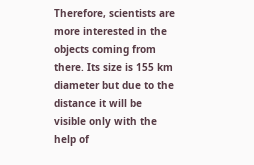Therefore, scientists are more interested in the objects coming from there. Its size is 155 km diameter but due to the distance it will be visible only with the help of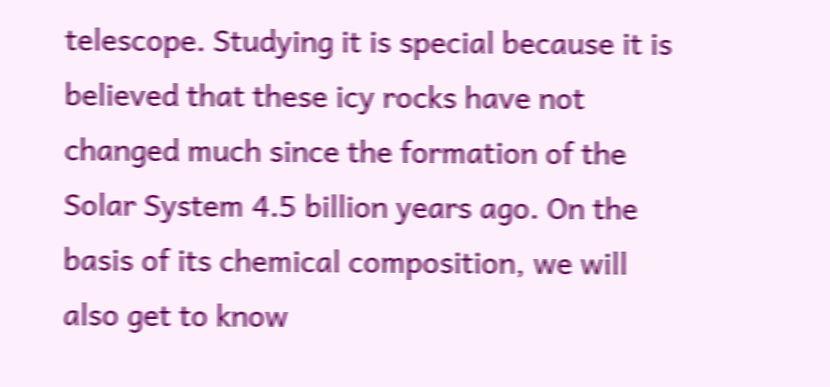telescope. Studying it is special because it is believed that these icy rocks have not changed much since the formation of the Solar System 4.5 billion years ago. On the basis of its chemical composition, we will also get to know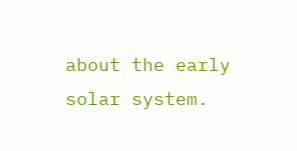about the early solar system.